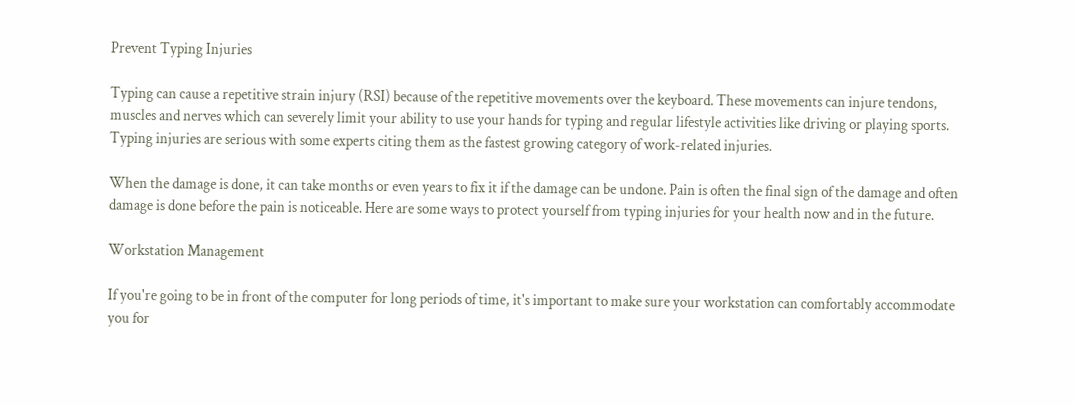Prevent Typing Injuries

Typing can cause a repetitive strain injury (RSI) because of the repetitive movements over the keyboard. These movements can injure tendons, muscles and nerves which can severely limit your ability to use your hands for typing and regular lifestyle activities like driving or playing sports. Typing injuries are serious with some experts citing them as the fastest growing category of work-related injuries.

When the damage is done, it can take months or even years to fix it if the damage can be undone. Pain is often the final sign of the damage and often damage is done before the pain is noticeable. Here are some ways to protect yourself from typing injuries for your health now and in the future.

Workstation Management

If you're going to be in front of the computer for long periods of time, it's important to make sure your workstation can comfortably accommodate you for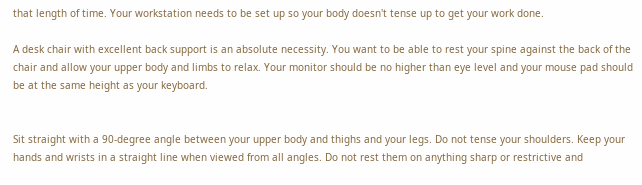that length of time. Your workstation needs to be set up so your body doesn't tense up to get your work done.

A desk chair with excellent back support is an absolute necessity. You want to be able to rest your spine against the back of the chair and allow your upper body and limbs to relax. Your monitor should be no higher than eye level and your mouse pad should be at the same height as your keyboard.


Sit straight with a 90-degree angle between your upper body and thighs and your legs. Do not tense your shoulders. Keep your hands and wrists in a straight line when viewed from all angles. Do not rest them on anything sharp or restrictive and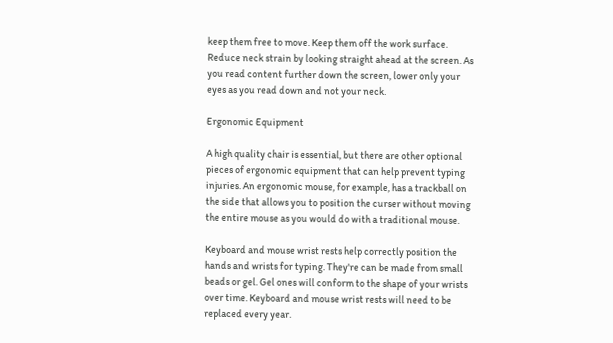keep them free to move. Keep them off the work surface. Reduce neck strain by looking straight ahead at the screen. As you read content further down the screen, lower only your eyes as you read down and not your neck.

Ergonomic Equipment

A high quality chair is essential, but there are other optional pieces of ergonomic equipment that can help prevent typing injuries. An ergonomic mouse, for example, has a trackball on the side that allows you to position the curser without moving the entire mouse as you would do with a traditional mouse.

Keyboard and mouse wrist rests help correctly position the hands and wrists for typing. They're can be made from small beads or gel. Gel ones will conform to the shape of your wrists over time. Keyboard and mouse wrist rests will need to be replaced every year.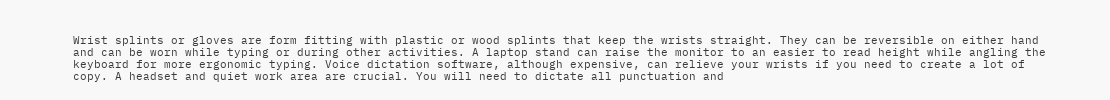Wrist splints or gloves are form fitting with plastic or wood splints that keep the wrists straight. They can be reversible on either hand and can be worn while typing or during other activities. A laptop stand can raise the monitor to an easier to read height while angling the keyboard for more ergonomic typing. Voice dictation software, although expensive, can relieve your wrists if you need to create a lot of copy. A headset and quiet work area are crucial. You will need to dictate all punctuation and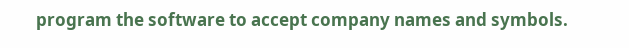program the software to accept company names and symbols.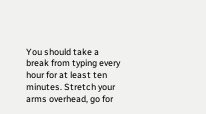You should take a break from typing every hour for at least ten minutes. Stretch your arms overhead, go for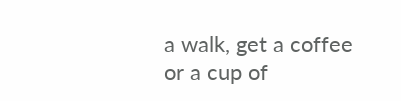a walk, get a coffee or a cup of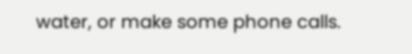water, or make some phone calls.